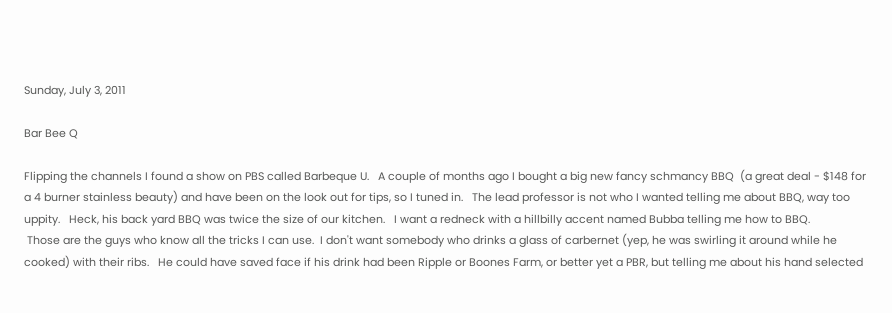Sunday, July 3, 2011

Bar Bee Q

Flipping the channels I found a show on PBS called Barbeque U.   A couple of months ago I bought a big new fancy schmancy BBQ  (a great deal - $148 for a 4 burner stainless beauty) and have been on the look out for tips, so I tuned in.   The lead professor is not who I wanted telling me about BBQ, way too uppity.   Heck, his back yard BBQ was twice the size of our kitchen.   I want a redneck with a hillbilly accent named Bubba telling me how to BBQ.
 Those are the guys who know all the tricks I can use.  I don't want somebody who drinks a glass of carbernet (yep, he was swirling it around while he cooked) with their ribs.   He could have saved face if his drink had been Ripple or Boones Farm, or better yet a PBR, but telling me about his hand selected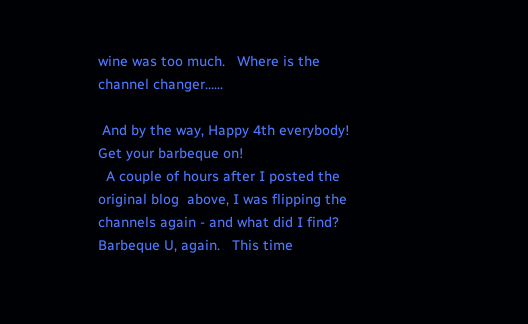wine was too much.   Where is the channel changer......

 And by the way, Happy 4th everybody!
Get your barbeque on!
  A couple of hours after I posted the original blog  above, I was flipping the channels again - and what did I find?   Barbeque U, again.   This time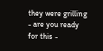they were grilling - are you ready for this -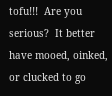tofu!!!  Are you serious?  It better have mooed, oinked, or clucked to go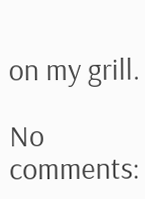on my grill.

No comments: